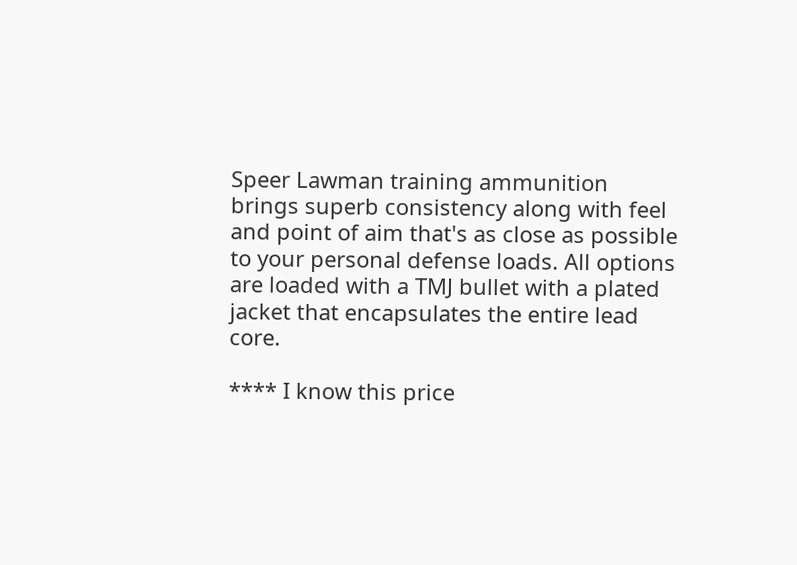Speer Lawman training ammunition brings superb consistency along with feel and point of aim that's as close as possible to your personal defense loads. All options are loaded with a TMJ bullet with a plated jacket that encapsulates the entire lead core.

**** I know this price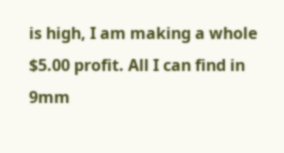is high, I am making a whole $5.00 profit. All I can find in 9mm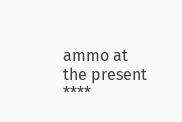ammo at the present ****